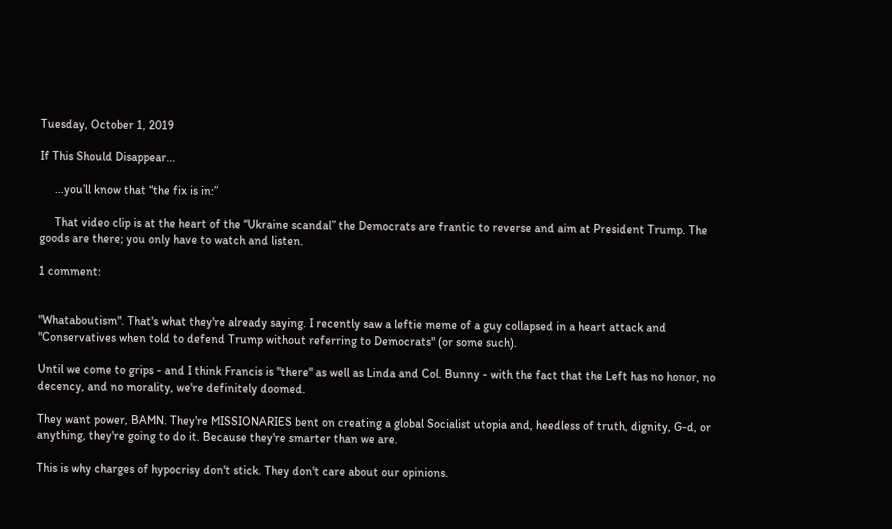Tuesday, October 1, 2019

If This Should Disappear...

     ...you’ll know that “the fix is in:”

     That video clip is at the heart of the “Ukraine scandal” the Democrats are frantic to reverse and aim at President Trump. The goods are there; you only have to watch and listen.

1 comment:


"Whataboutism". That's what they're already saying. I recently saw a leftie meme of a guy collapsed in a heart attack and "Conservatives when told to defend Trump without referring to Democrats" (or some such).

Until we come to grips - and I think Francis is "there" as well as Linda and Col. Bunny - with the fact that the Left has no honor, no decency, and no morality, we're definitely doomed.

They want power, BAMN. They're MISSIONARIES bent on creating a global Socialist utopia and, heedless of truth, dignity, G-d, or anything, they're going to do it. Because they're smarter than we are.

This is why charges of hypocrisy don't stick. They don't care about our opinions.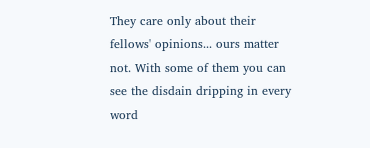They care only about their fellows' opinions... ours matter not. With some of them you can see the disdain dripping in every word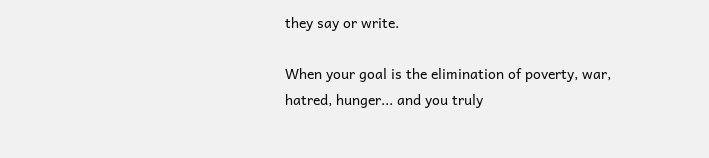they say or write.

When your goal is the elimination of poverty, war, hatred, hunger... and you truly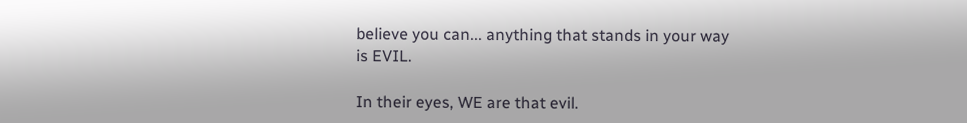believe you can... anything that stands in your way is EVIL.

In their eyes, WE are that evil.